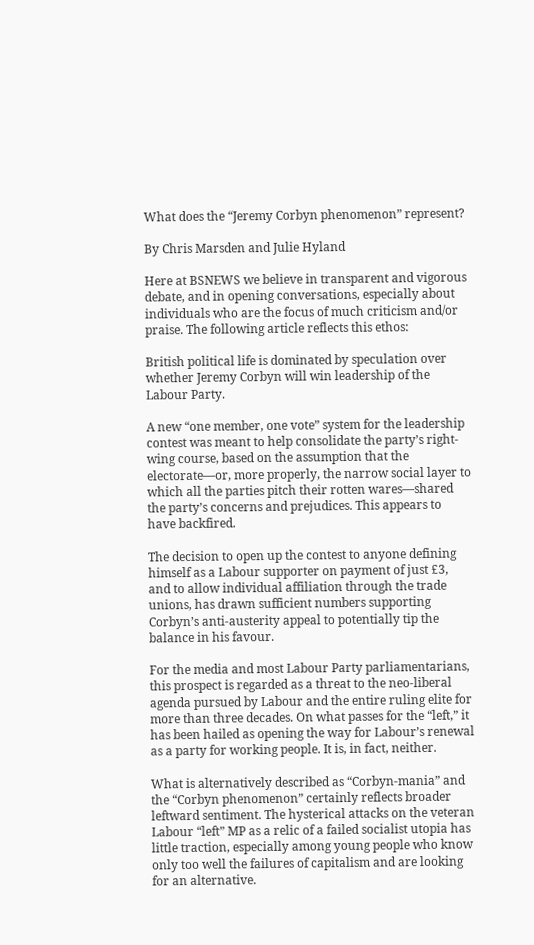What does the “Jeremy Corbyn phenomenon” represent?

By Chris Marsden and Julie Hyland

Here at BSNEWS we believe in transparent and vigorous debate, and in opening conversations, especially about individuals who are the focus of much criticism and/or praise. The following article reflects this ethos:

British political life is dominated by speculation over whether Jeremy Corbyn will win leadership of the Labour Party.

A new “one member, one vote” system for the leadership contest was meant to help consolidate the party’s right-wing course, based on the assumption that the electorate—or, more properly, the narrow social layer to which all the parties pitch their rotten wares—shared the party’s concerns and prejudices. This appears to have backfired.

The decision to open up the contest to anyone defining himself as a Labour supporter on payment of just £3, and to allow individual affiliation through the trade unions, has drawn sufficient numbers supporting Corbyn’s anti-austerity appeal to potentially tip the balance in his favour.

For the media and most Labour Party parliamentarians, this prospect is regarded as a threat to the neo-liberal agenda pursued by Labour and the entire ruling elite for more than three decades. On what passes for the “left,” it has been hailed as opening the way for Labour’s renewal as a party for working people. It is, in fact, neither.

What is alternatively described as “Corbyn-mania” and the “Corbyn phenomenon” certainly reflects broader leftward sentiment. The hysterical attacks on the veteran Labour “left” MP as a relic of a failed socialist utopia has little traction, especially among young people who know only too well the failures of capitalism and are looking for an alternative.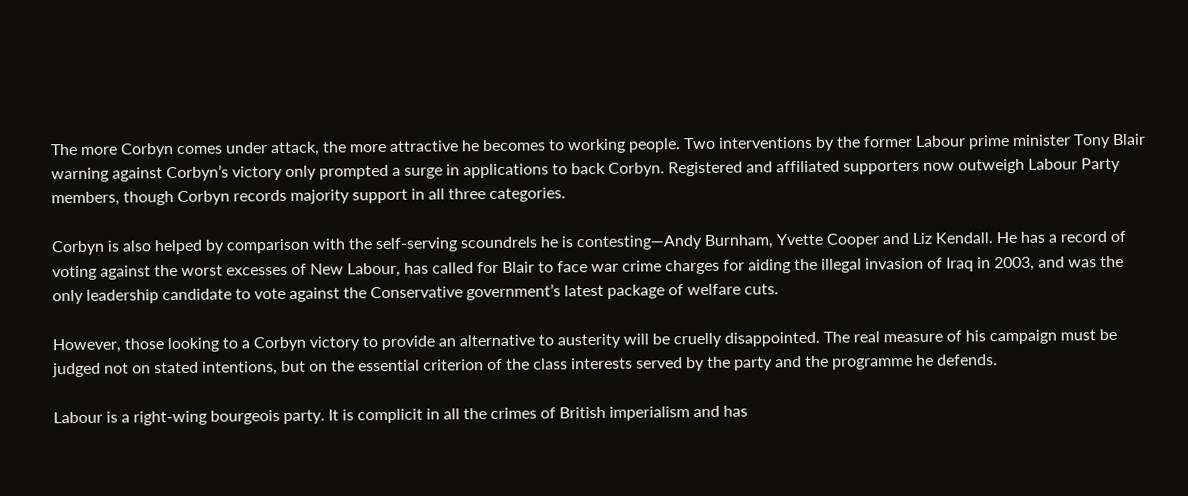The more Corbyn comes under attack, the more attractive he becomes to working people. Two interventions by the former Labour prime minister Tony Blair warning against Corbyn’s victory only prompted a surge in applications to back Corbyn. Registered and affiliated supporters now outweigh Labour Party members, though Corbyn records majority support in all three categories.

Corbyn is also helped by comparison with the self-serving scoundrels he is contesting—Andy Burnham, Yvette Cooper and Liz Kendall. He has a record of voting against the worst excesses of New Labour, has called for Blair to face war crime charges for aiding the illegal invasion of Iraq in 2003, and was the only leadership candidate to vote against the Conservative government’s latest package of welfare cuts.

However, those looking to a Corbyn victory to provide an alternative to austerity will be cruelly disappointed. The real measure of his campaign must be judged not on stated intentions, but on the essential criterion of the class interests served by the party and the programme he defends.

Labour is a right-wing bourgeois party. It is complicit in all the crimes of British imperialism and has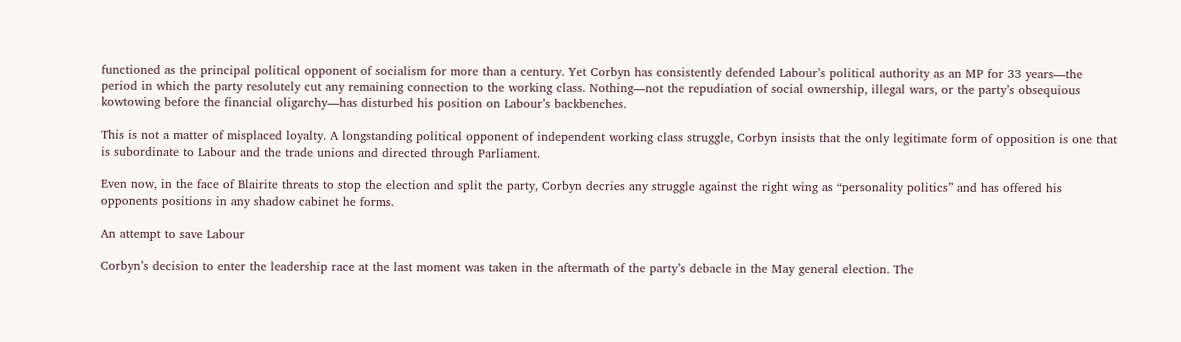functioned as the principal political opponent of socialism for more than a century. Yet Corbyn has consistently defended Labour’s political authority as an MP for 33 years—the period in which the party resolutely cut any remaining connection to the working class. Nothing—not the repudiation of social ownership, illegal wars, or the party’s obsequious kowtowing before the financial oligarchy—has disturbed his position on Labour’s backbenches.

This is not a matter of misplaced loyalty. A longstanding political opponent of independent working class struggle, Corbyn insists that the only legitimate form of opposition is one that is subordinate to Labour and the trade unions and directed through Parliament.

Even now, in the face of Blairite threats to stop the election and split the party, Corbyn decries any struggle against the right wing as “personality politics” and has offered his opponents positions in any shadow cabinet he forms.

An attempt to save Labour

Corbyn’s decision to enter the leadership race at the last moment was taken in the aftermath of the party’s debacle in the May general election. The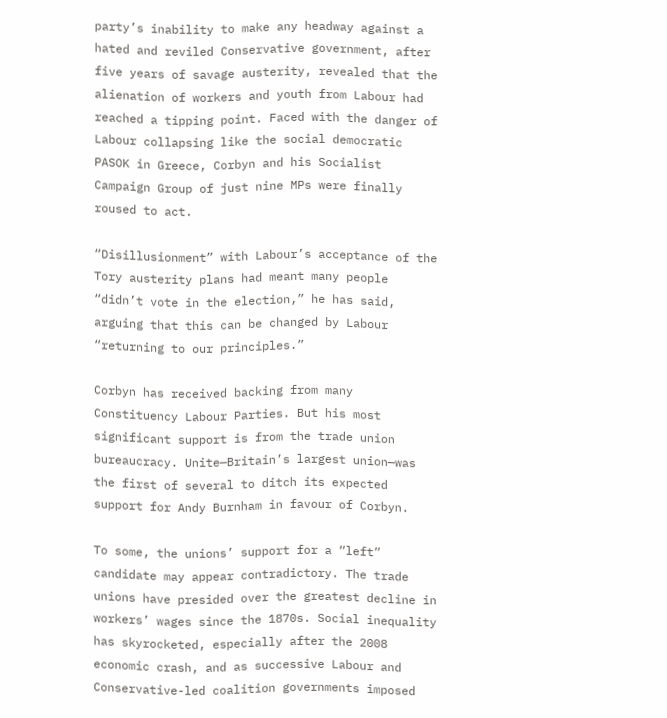party’s inability to make any headway against a hated and reviled Conservative government, after five years of savage austerity, revealed that the alienation of workers and youth from Labour had reached a tipping point. Faced with the danger of Labour collapsing like the social democratic PASOK in Greece, Corbyn and his Socialist Campaign Group of just nine MPs were finally roused to act.

“Disillusionment” with Labour’s acceptance of the Tory austerity plans had meant many people “didn’t vote in the election,” he has said, arguing that this can be changed by Labour “returning to our principles.”

Corbyn has received backing from many Constituency Labour Parties. But his most significant support is from the trade union bureaucracy. Unite—Britain’s largest union—was the first of several to ditch its expected support for Andy Burnham in favour of Corbyn.

To some, the unions’ support for a “left” candidate may appear contradictory. The trade unions have presided over the greatest decline in workers’ wages since the 1870s. Social inequality has skyrocketed, especially after the 2008 economic crash, and as successive Labour and Conservative-led coalition governments imposed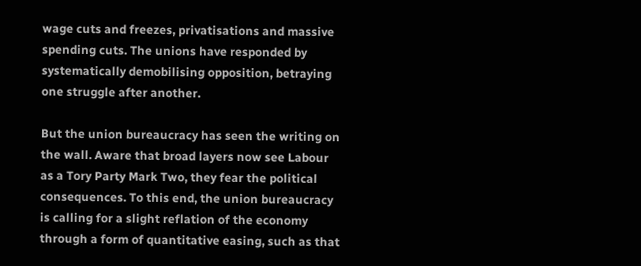wage cuts and freezes, privatisations and massive spending cuts. The unions have responded by systematically demobilising opposition, betraying one struggle after another.

But the union bureaucracy has seen the writing on the wall. Aware that broad layers now see Labour as a Tory Party Mark Two, they fear the political consequences. To this end, the union bureaucracy is calling for a slight reflation of the economy through a form of quantitative easing, such as that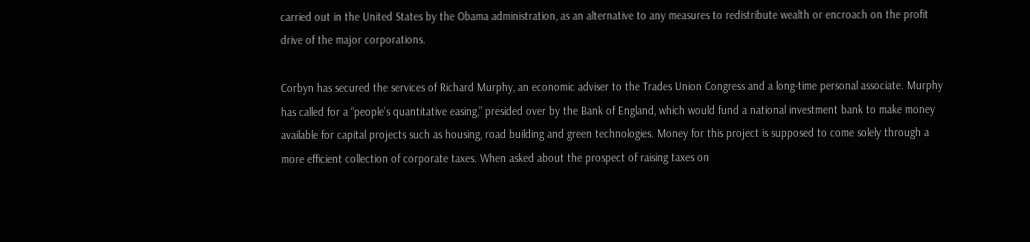carried out in the United States by the Obama administration, as an alternative to any measures to redistribute wealth or encroach on the profit drive of the major corporations.

Corbyn has secured the services of Richard Murphy, an economic adviser to the Trades Union Congress and a long-time personal associate. Murphy has called for a “people’s quantitative easing,” presided over by the Bank of England, which would fund a national investment bank to make money available for capital projects such as housing, road building and green technologies. Money for this project is supposed to come solely through a more efficient collection of corporate taxes. When asked about the prospect of raising taxes on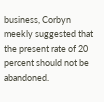business, Corbyn meekly suggested that the present rate of 20 percent should not be abandoned.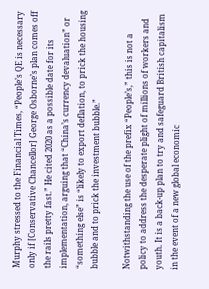Murphy stressed to the Financial Times, “People’s QE is necessary only if [Conservative Chancellor] George Osborne’s plan comes off the rails pretty fast.” He cited 2020 as a possible date for its implementation, arguing that “China’s currency devaluation” or “something else” is “likely to export deflation, to prick the housing bubble and to prick the investment bubble.”

Notwithstanding the use of the prefix “People’s,” this is not a policy to address the desperate plight of millions of workers and youth. It is a back-up plan to try and safeguard British capitalism in the event of a new global economic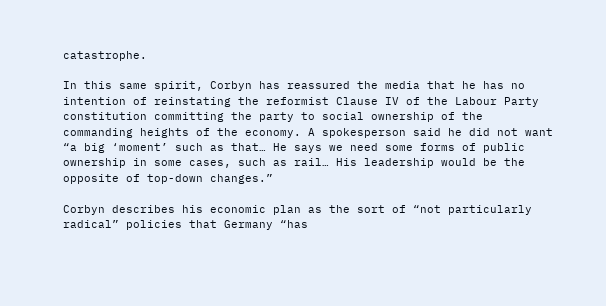catastrophe.

In this same spirit, Corbyn has reassured the media that he has no intention of reinstating the reformist Clause IV of the Labour Party constitution committing the party to social ownership of the commanding heights of the economy. A spokesperson said he did not want “a big ‘moment’ such as that… He says we need some forms of public ownership in some cases, such as rail… His leadership would be the opposite of top-down changes.”

Corbyn describes his economic plan as the sort of “not particularly radical” policies that Germany “has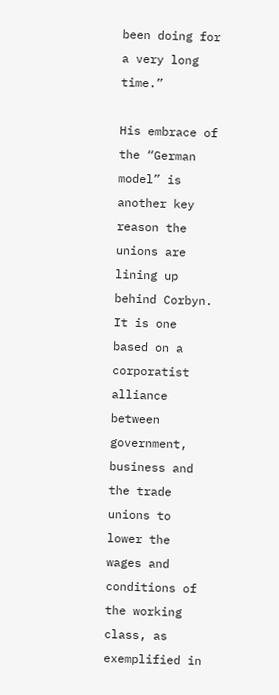been doing for a very long time.”

His embrace of the “German model” is another key reason the unions are lining up behind Corbyn. It is one based on a corporatist alliance between government, business and the trade unions to lower the wages and conditions of the working class, as exemplified in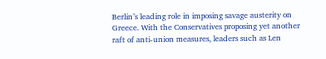Berlin’s leading role in imposing savage austerity on Greece. With the Conservatives proposing yet another raft of anti-union measures, leaders such as Len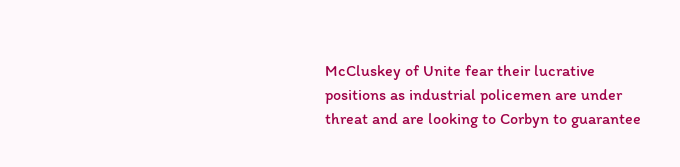McCluskey of Unite fear their lucrative positions as industrial policemen are under threat and are looking to Corbyn to guarantee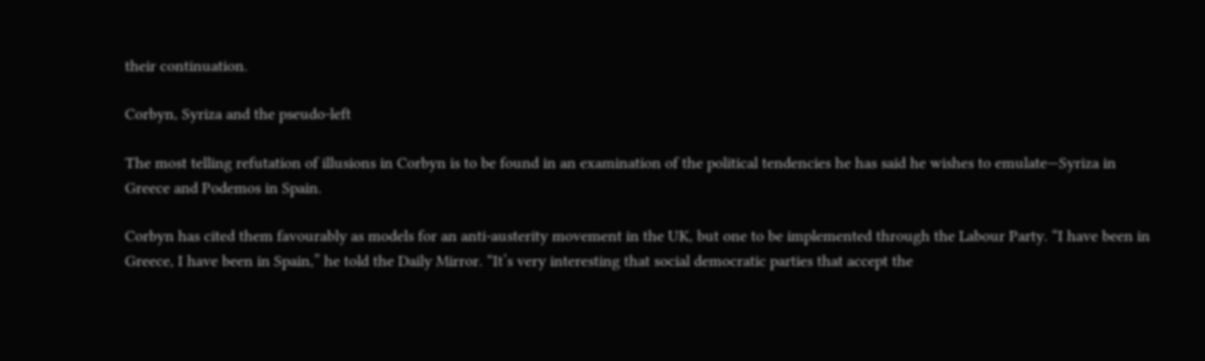their continuation.

Corbyn, Syriza and the pseudo-left

The most telling refutation of illusions in Corbyn is to be found in an examination of the political tendencies he has said he wishes to emulate—Syriza in Greece and Podemos in Spain.

Corbyn has cited them favourably as models for an anti-austerity movement in the UK, but one to be implemented through the Labour Party. “I have been in Greece, I have been in Spain,” he told the Daily Mirror. “It’s very interesting that social democratic parties that accept the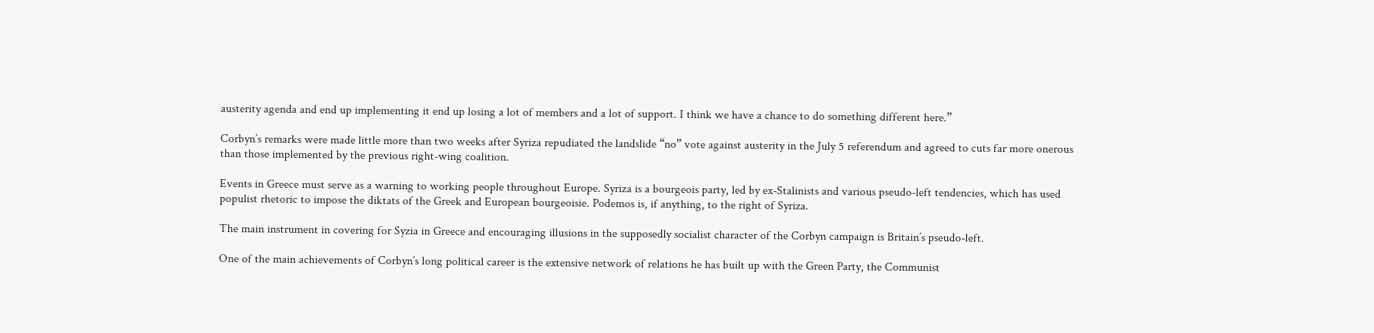austerity agenda and end up implementing it end up losing a lot of members and a lot of support. I think we have a chance to do something different here.”

Corbyn’s remarks were made little more than two weeks after Syriza repudiated the landslide “no” vote against austerity in the July 5 referendum and agreed to cuts far more onerous than those implemented by the previous right-wing coalition.

Events in Greece must serve as a warning to working people throughout Europe. Syriza is a bourgeois party, led by ex-Stalinists and various pseudo-left tendencies, which has used populist rhetoric to impose the diktats of the Greek and European bourgeoisie. Podemos is, if anything, to the right of Syriza.

The main instrument in covering for Syzia in Greece and encouraging illusions in the supposedly socialist character of the Corbyn campaign is Britain’s pseudo-left.

One of the main achievements of Corbyn’s long political career is the extensive network of relations he has built up with the Green Party, the Communist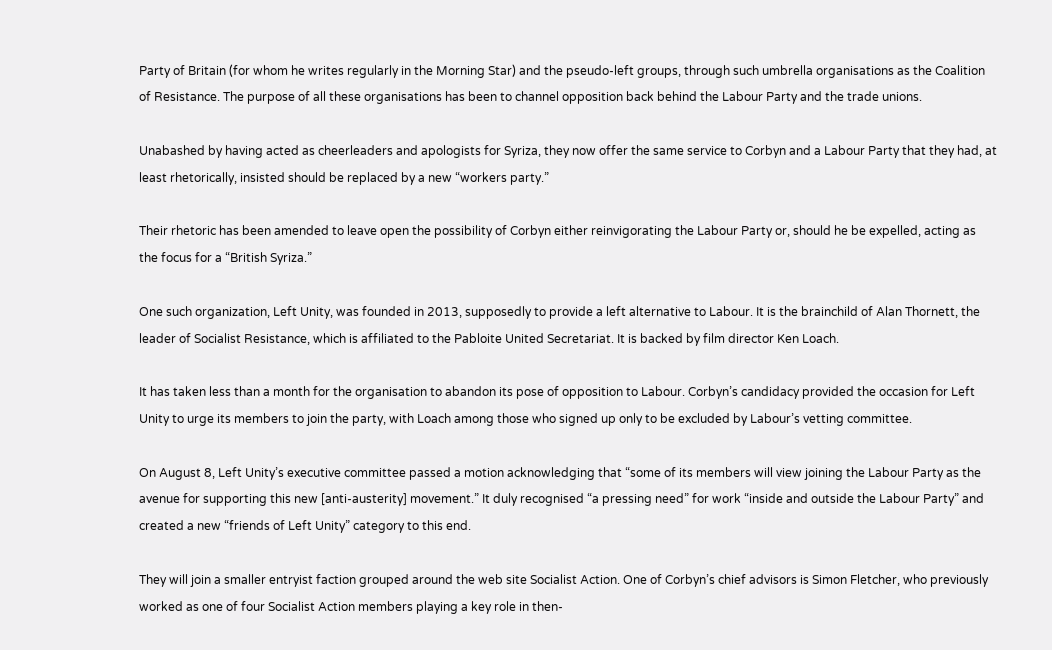Party of Britain (for whom he writes regularly in the Morning Star) and the pseudo-left groups, through such umbrella organisations as the Coalition of Resistance. The purpose of all these organisations has been to channel opposition back behind the Labour Party and the trade unions.

Unabashed by having acted as cheerleaders and apologists for Syriza, they now offer the same service to Corbyn and a Labour Party that they had, at least rhetorically, insisted should be replaced by a new “workers party.”

Their rhetoric has been amended to leave open the possibility of Corbyn either reinvigorating the Labour Party or, should he be expelled, acting as the focus for a “British Syriza.”

One such organization, Left Unity, was founded in 2013, supposedly to provide a left alternative to Labour. It is the brainchild of Alan Thornett, the leader of Socialist Resistance, which is affiliated to the Pabloite United Secretariat. It is backed by film director Ken Loach.

It has taken less than a month for the organisation to abandon its pose of opposition to Labour. Corbyn’s candidacy provided the occasion for Left Unity to urge its members to join the party, with Loach among those who signed up only to be excluded by Labour’s vetting committee.

On August 8, Left Unity’s executive committee passed a motion acknowledging that “some of its members will view joining the Labour Party as the avenue for supporting this new [anti-austerity] movement.” It duly recognised “a pressing need” for work “inside and outside the Labour Party” and created a new “friends of Left Unity” category to this end.

They will join a smaller entryist faction grouped around the web site Socialist Action. One of Corbyn’s chief advisors is Simon Fletcher, who previously worked as one of four Socialist Action members playing a key role in then-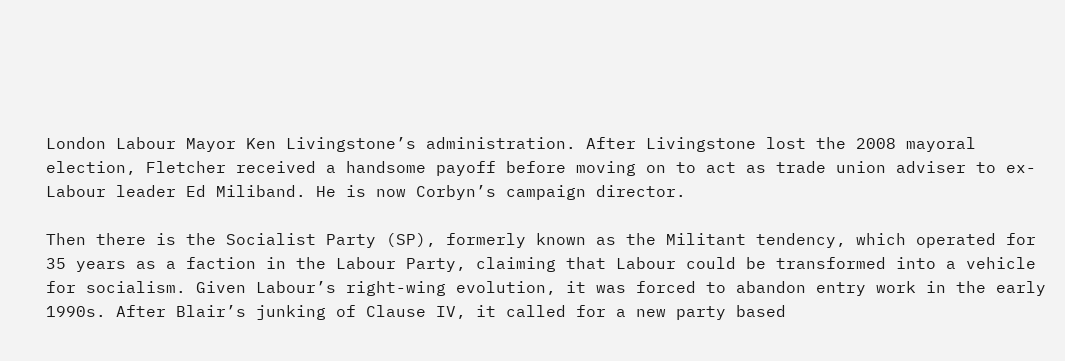London Labour Mayor Ken Livingstone’s administration. After Livingstone lost the 2008 mayoral election, Fletcher received a handsome payoff before moving on to act as trade union adviser to ex-Labour leader Ed Miliband. He is now Corbyn’s campaign director.

Then there is the Socialist Party (SP), formerly known as the Militant tendency, which operated for 35 years as a faction in the Labour Party, claiming that Labour could be transformed into a vehicle for socialism. Given Labour’s right-wing evolution, it was forced to abandon entry work in the early 1990s. After Blair’s junking of Clause IV, it called for a new party based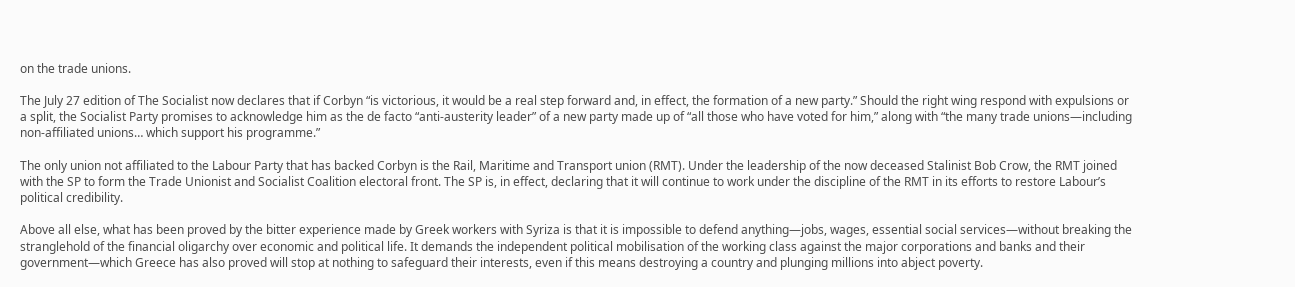on the trade unions.

The July 27 edition of The Socialist now declares that if Corbyn “is victorious, it would be a real step forward and, in effect, the formation of a new party.” Should the right wing respond with expulsions or a split, the Socialist Party promises to acknowledge him as the de facto “anti-austerity leader” of a new party made up of “all those who have voted for him,” along with “the many trade unions—including non-affiliated unions… which support his programme.”

The only union not affiliated to the Labour Party that has backed Corbyn is the Rail, Maritime and Transport union (RMT). Under the leadership of the now deceased Stalinist Bob Crow, the RMT joined with the SP to form the Trade Unionist and Socialist Coalition electoral front. The SP is, in effect, declaring that it will continue to work under the discipline of the RMT in its efforts to restore Labour’s political credibility.

Above all else, what has been proved by the bitter experience made by Greek workers with Syriza is that it is impossible to defend anything—jobs, wages, essential social services—without breaking the stranglehold of the financial oligarchy over economic and political life. It demands the independent political mobilisation of the working class against the major corporations and banks and their government—which Greece has also proved will stop at nothing to safeguard their interests, even if this means destroying a country and plunging millions into abject poverty.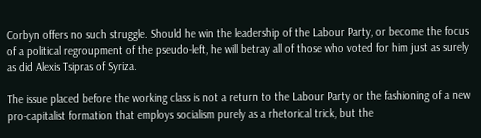Corbyn offers no such struggle. Should he win the leadership of the Labour Party, or become the focus of a political regroupment of the pseudo-left, he will betray all of those who voted for him just as surely as did Alexis Tsipras of Syriza.

The issue placed before the working class is not a return to the Labour Party or the fashioning of a new pro-capitalist formation that employs socialism purely as a rhetorical trick, but the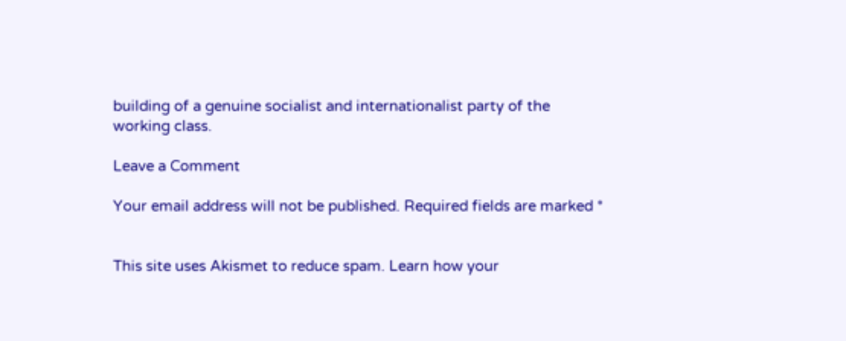building of a genuine socialist and internationalist party of the working class.

Leave a Comment

Your email address will not be published. Required fields are marked *


This site uses Akismet to reduce spam. Learn how your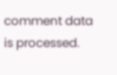comment data is processed.